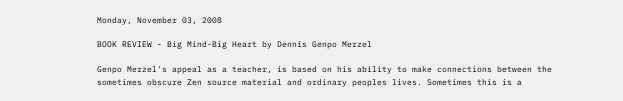Monday, November 03, 2008

BOOK REVIEW - Big Mind-Big Heart by Dennis Genpo Merzel

Genpo Merzel's appeal as a teacher, is based on his ability to make connections between the sometimes obscure Zen source material and ordinary peoples lives. Sometimes this is a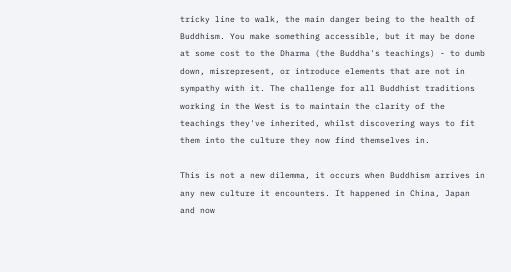tricky line to walk, the main danger being to the health of Buddhism. You make something accessible, but it may be done at some cost to the Dharma (the Buddha's teachings) - to dumb down, misrepresent, or introduce elements that are not in sympathy with it. The challenge for all Buddhist traditions working in the West is to maintain the clarity of the teachings they've inherited, whilst discovering ways to fit them into the culture they now find themselves in.

This is not a new dilemma, it occurs when Buddhism arrives in any new culture it encounters. It happened in China, Japan and now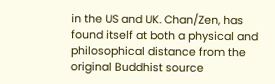in the US and UK. Chan/Zen, has found itself at both a physical and philosophical distance from the original Buddhist source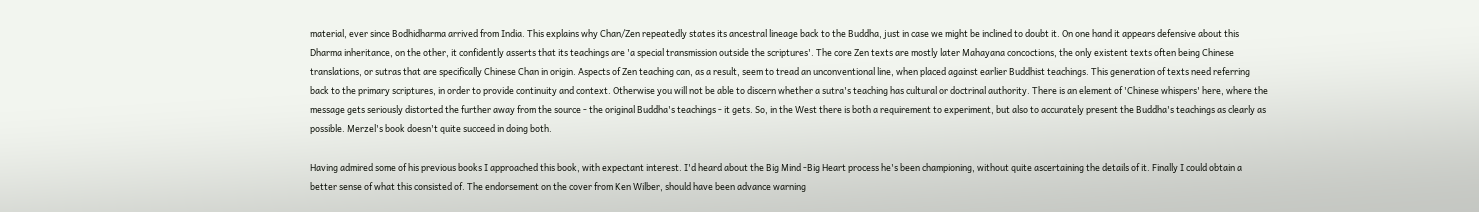material, ever since Bodhidharma arrived from India. This explains why Chan/Zen repeatedly states its ancestral lineage back to the Buddha, just in case we might be inclined to doubt it. On one hand it appears defensive about this Dharma inheritance, on the other, it confidently asserts that its teachings are 'a special transmission outside the scriptures'. The core Zen texts are mostly later Mahayana concoctions, the only existent texts often being Chinese translations, or sutras that are specifically Chinese Chan in origin. Aspects of Zen teaching can, as a result, seem to tread an unconventional line, when placed against earlier Buddhist teachings. This generation of texts need referring back to the primary scriptures, in order to provide continuity and context. Otherwise you will not be able to discern whether a sutra's teaching has cultural or doctrinal authority. There is an element of 'Chinese whispers' here, where the message gets seriously distorted the further away from the source - the original Buddha's teachings - it gets. So, in the West there is both a requirement to experiment, but also to accurately present the Buddha's teachings as clearly as possible. Merzel's book doesn't quite succeed in doing both.

Having admired some of his previous books I approached this book, with expectant interest. I'd heard about the Big Mind -Big Heart process he's been championing, without quite ascertaining the details of it. Finally I could obtain a better sense of what this consisted of. The endorsement on the cover from Ken Wilber, should have been advance warning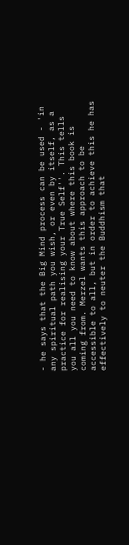- he says that the Big Mind process can be used - 'in any spiritual path you wish, or even by itself, as a practice for realising your True Self''. This tells you all you need to know about where this book is coming from. Merzel wants this approach to be accessible to all, but in order to achieve this he has effectively to neuter the Buddhism that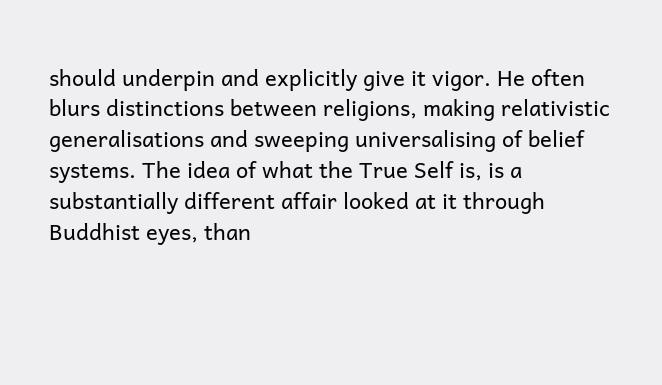should underpin and explicitly give it vigor. He often blurs distinctions between religions, making relativistic generalisations and sweeping universalising of belief systems. The idea of what the True Self is, is a substantially different affair looked at it through Buddhist eyes, than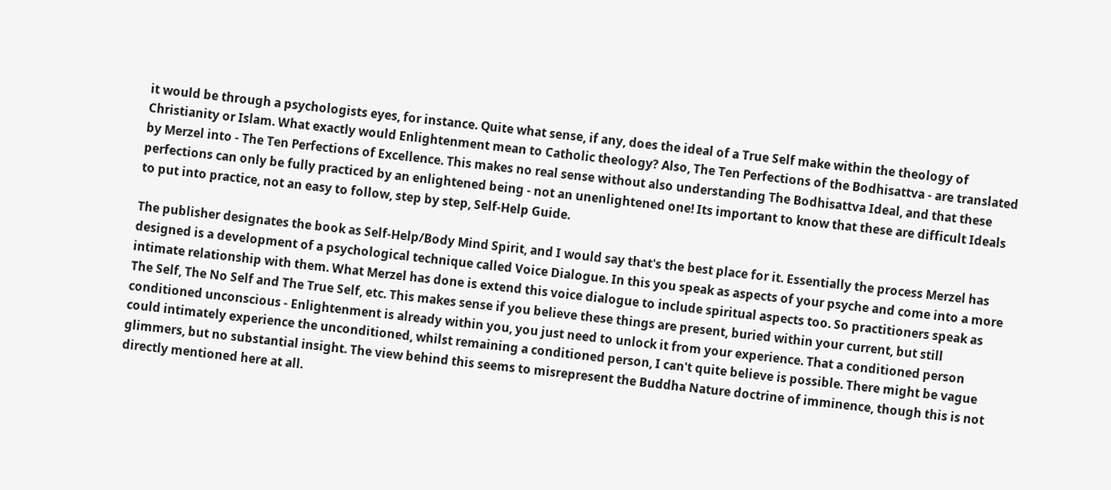it would be through a psychologists eyes, for instance. Quite what sense, if any, does the ideal of a True Self make within the theology of Christianity or Islam. What exactly would Enlightenment mean to Catholic theology? Also, The Ten Perfections of the Bodhisattva - are translated by Merzel into - The Ten Perfections of Excellence. This makes no real sense without also understanding The Bodhisattva Ideal, and that these perfections can only be fully practiced by an enlightened being - not an unenlightened one! Its important to know that these are difficult Ideals to put into practice, not an easy to follow, step by step, Self-Help Guide.

The publisher designates the book as Self-Help/Body Mind Spirit, and I would say that's the best place for it. Essentially the process Merzel has designed is a development of a psychological technique called Voice Dialogue. In this you speak as aspects of your psyche and come into a more intimate relationship with them. What Merzel has done is extend this voice dialogue to include spiritual aspects too. So practitioners speak as The Self, The No Self and The True Self, etc. This makes sense if you believe these things are present, buried within your current, but still conditioned unconscious - Enlightenment is already within you, you just need to unlock it from your experience. That a conditioned person could intimately experience the unconditioned, whilst remaining a conditioned person, I can't quite believe is possible. There might be vague glimmers, but no substantial insight. The view behind this seems to misrepresent the Buddha Nature doctrine of imminence, though this is not directly mentioned here at all.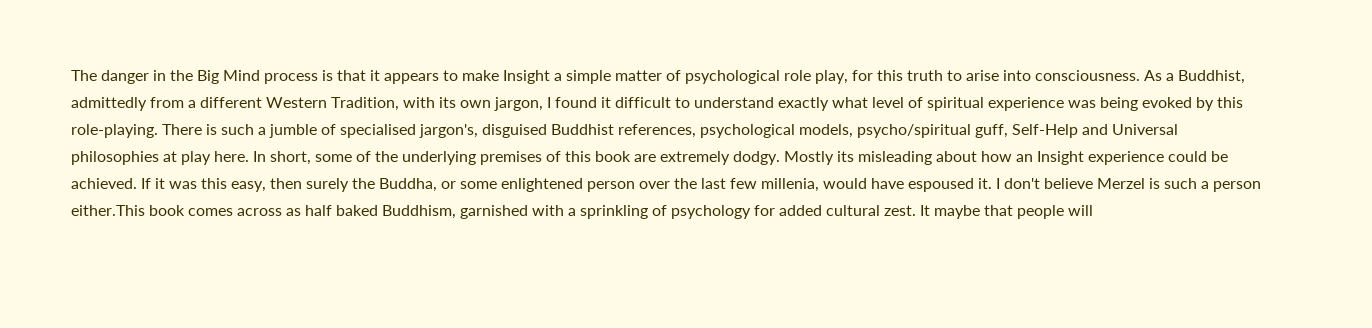The danger in the Big Mind process is that it appears to make Insight a simple matter of psychological role play, for this truth to arise into consciousness. As a Buddhist, admittedly from a different Western Tradition, with its own jargon, I found it difficult to understand exactly what level of spiritual experience was being evoked by this role-playing. There is such a jumble of specialised jargon's, disguised Buddhist references, psychological models, psycho/spiritual guff, Self-Help and Universal philosophies at play here. In short, some of the underlying premises of this book are extremely dodgy. Mostly its misleading about how an Insight experience could be achieved. If it was this easy, then surely the Buddha, or some enlightened person over the last few millenia, would have espoused it. I don't believe Merzel is such a person either.This book comes across as half baked Buddhism, garnished with a sprinkling of psychology for added cultural zest. It maybe that people will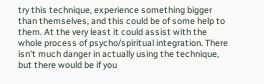try this technique, experience something bigger than themselves, and this could be of some help to them. At the very least it could assist with the whole process of psycho/spiritual integration. There isn't much danger in actually using the technique, but there would be if you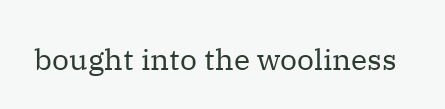bought into the wooliness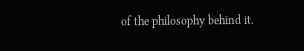of the philosophy behind it.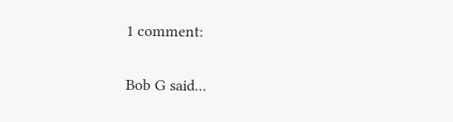1 comment:

Bob G said...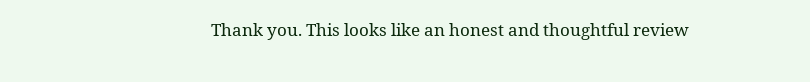Thank you. This looks like an honest and thoughtful review